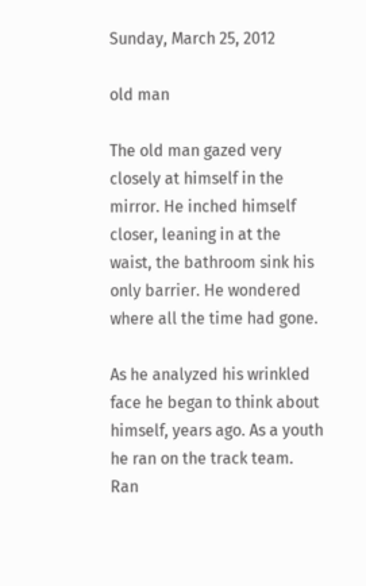Sunday, March 25, 2012

old man

The old man gazed very closely at himself in the mirror. He inched himself closer, leaning in at the waist, the bathroom sink his only barrier. He wondered where all the time had gone.

As he analyzed his wrinkled face he began to think about himself, years ago. As a youth he ran on the track team. Ran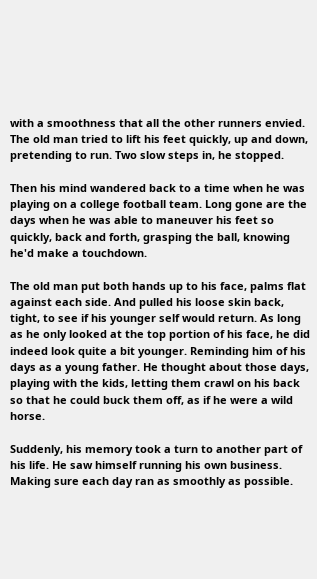with a smoothness that all the other runners envied. The old man tried to lift his feet quickly, up and down, pretending to run. Two slow steps in, he stopped.

Then his mind wandered back to a time when he was playing on a college football team. Long gone are the days when he was able to maneuver his feet so quickly, back and forth, grasping the ball, knowing he'd make a touchdown.

The old man put both hands up to his face, palms flat against each side. And pulled his loose skin back, tight, to see if his younger self would return. As long as he only looked at the top portion of his face, he did indeed look quite a bit younger. Reminding him of his days as a young father. He thought about those days, playing with the kids, letting them crawl on his back so that he could buck them off, as if he were a wild horse.

Suddenly, his memory took a turn to another part of his life. He saw himself running his own business. Making sure each day ran as smoothly as possible.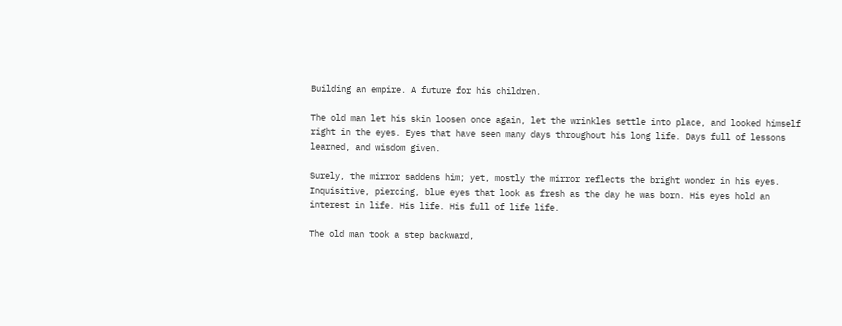Building an empire. A future for his children.

The old man let his skin loosen once again, let the wrinkles settle into place, and looked himself right in the eyes. Eyes that have seen many days throughout his long life. Days full of lessons learned, and wisdom given.

Surely, the mirror saddens him; yet, mostly the mirror reflects the bright wonder in his eyes. Inquisitive, piercing, blue eyes that look as fresh as the day he was born. His eyes hold an interest in life. His life. His full of life life.

The old man took a step backward,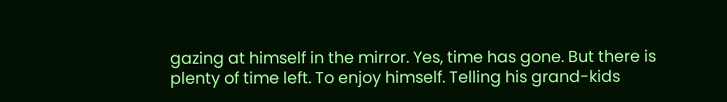gazing at himself in the mirror. Yes, time has gone. But there is plenty of time left. To enjoy himself. Telling his grand-kids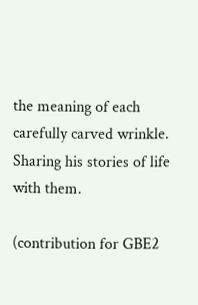the meaning of each carefully carved wrinkle. Sharing his stories of life with them.

(contribution for GBE2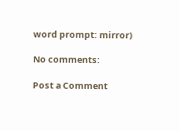word prompt: mirror)

No comments:

Post a Comment